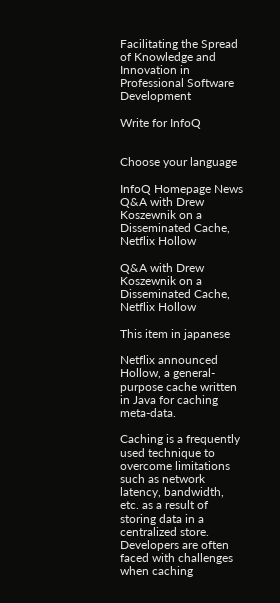Facilitating the Spread of Knowledge and Innovation in Professional Software Development

Write for InfoQ


Choose your language

InfoQ Homepage News Q&A with Drew Koszewnik on a Disseminated Cache, Netflix Hollow

Q&A with Drew Koszewnik on a Disseminated Cache, Netflix Hollow

This item in japanese

Netflix announced Hollow, a general-purpose cache written in Java for caching meta-data.

Caching is a frequently used technique to overcome limitations such as network latency, bandwidth, etc. as a result of storing data in a centralized store. Developers are often faced with challenges when caching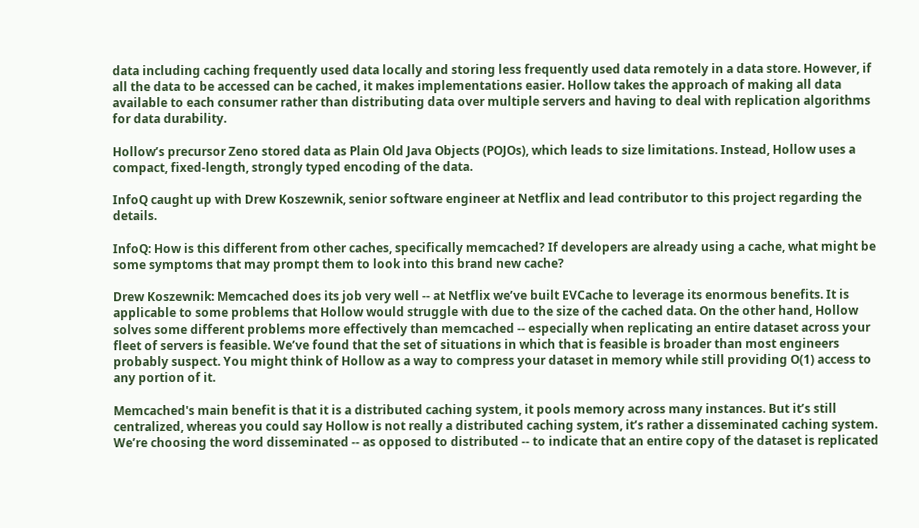data including caching frequently used data locally and storing less frequently used data remotely in a data store. However, if all the data to be accessed can be cached, it makes implementations easier. Hollow takes the approach of making all data available to each consumer rather than distributing data over multiple servers and having to deal with replication algorithms for data durability.

Hollow’s precursor Zeno stored data as Plain Old Java Objects (POJOs), which leads to size limitations. Instead, Hollow uses a compact, fixed-length, strongly typed encoding of the data.

InfoQ caught up with Drew Koszewnik, senior software engineer at Netflix and lead contributor to this project regarding the details.

InfoQ: How is this different from other caches, specifically memcached? If developers are already using a cache, what might be some symptoms that may prompt them to look into this brand new cache?

Drew Koszewnik: Memcached does its job very well -- at Netflix we’ve built EVCache to leverage its enormous benefits. It is applicable to some problems that Hollow would struggle with due to the size of the cached data. On the other hand, Hollow solves some different problems more effectively than memcached -- especially when replicating an entire dataset across your fleet of servers is feasible. We’ve found that the set of situations in which that is feasible is broader than most engineers probably suspect. You might think of Hollow as a way to compress your dataset in memory while still providing O(1) access to any portion of it.

Memcached's main benefit is that it is a distributed caching system, it pools memory across many instances. But it’s still centralized, whereas you could say Hollow is not really a distributed caching system, it’s rather a disseminated caching system. We’re choosing the word disseminated -- as opposed to distributed -- to indicate that an entire copy of the dataset is replicated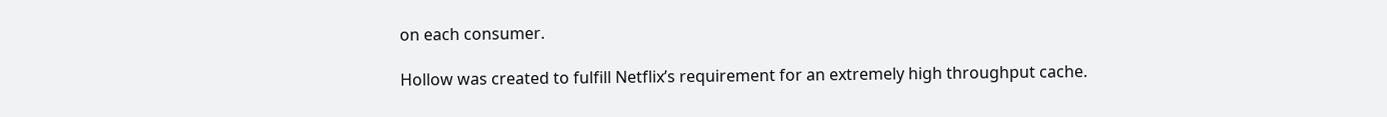on each consumer.

Hollow was created to fulfill Netflix’s requirement for an extremely high throughput cache.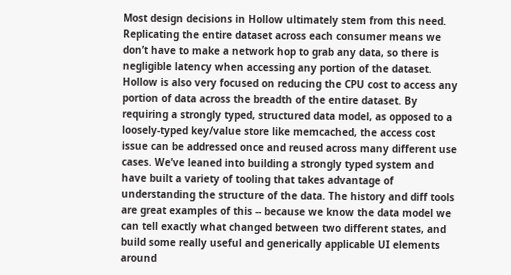Most design decisions in Hollow ultimately stem from this need. Replicating the entire dataset across each consumer means we don’t have to make a network hop to grab any data, so there is negligible latency when accessing any portion of the dataset. Hollow is also very focused on reducing the CPU cost to access any portion of data across the breadth of the entire dataset. By requiring a strongly typed, structured data model, as opposed to a loosely-typed key/value store like memcached, the access cost issue can be addressed once and reused across many different use cases. We’ve leaned into building a strongly typed system and have built a variety of tooling that takes advantage of understanding the structure of the data. The history and diff tools are great examples of this -- because we know the data model we can tell exactly what changed between two different states, and build some really useful and generically applicable UI elements around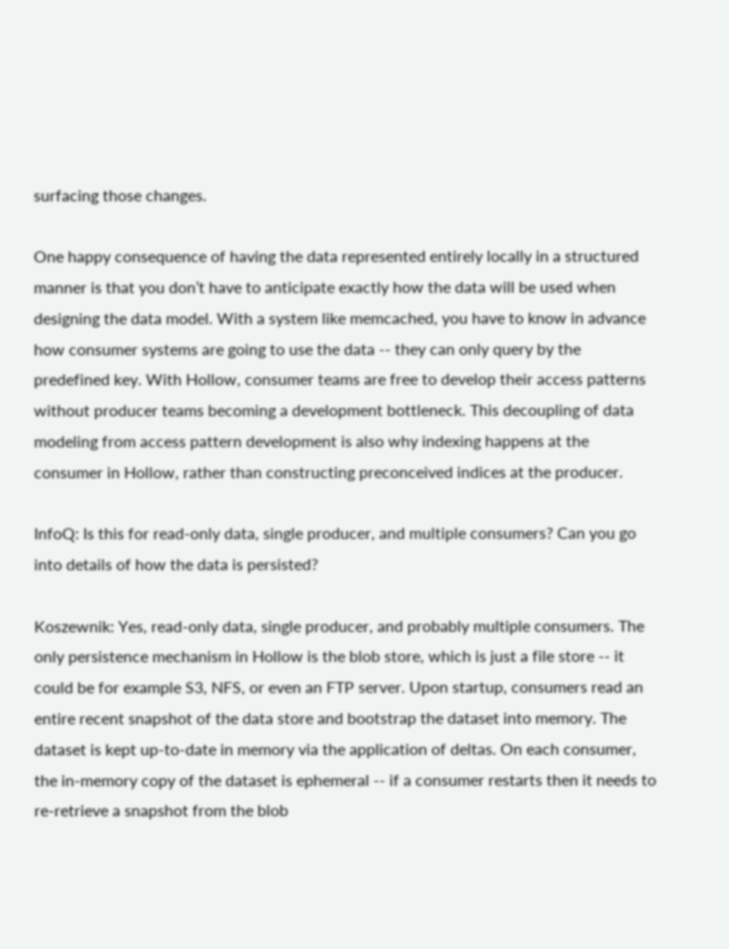surfacing those changes.

One happy consequence of having the data represented entirely locally in a structured manner is that you don’t have to anticipate exactly how the data will be used when designing the data model. With a system like memcached, you have to know in advance how consumer systems are going to use the data -- they can only query by the predefined key. With Hollow, consumer teams are free to develop their access patterns without producer teams becoming a development bottleneck. This decoupling of data modeling from access pattern development is also why indexing happens at the consumer in Hollow, rather than constructing preconceived indices at the producer.

InfoQ: Is this for read-only data, single producer, and multiple consumers? Can you go into details of how the data is persisted?

Koszewnik: Yes, read-only data, single producer, and probably multiple consumers. The only persistence mechanism in Hollow is the blob store, which is just a file store -- it could be for example S3, NFS, or even an FTP server. Upon startup, consumers read an entire recent snapshot of the data store and bootstrap the dataset into memory. The dataset is kept up-to-date in memory via the application of deltas. On each consumer, the in-memory copy of the dataset is ephemeral -- if a consumer restarts then it needs to re-retrieve a snapshot from the blob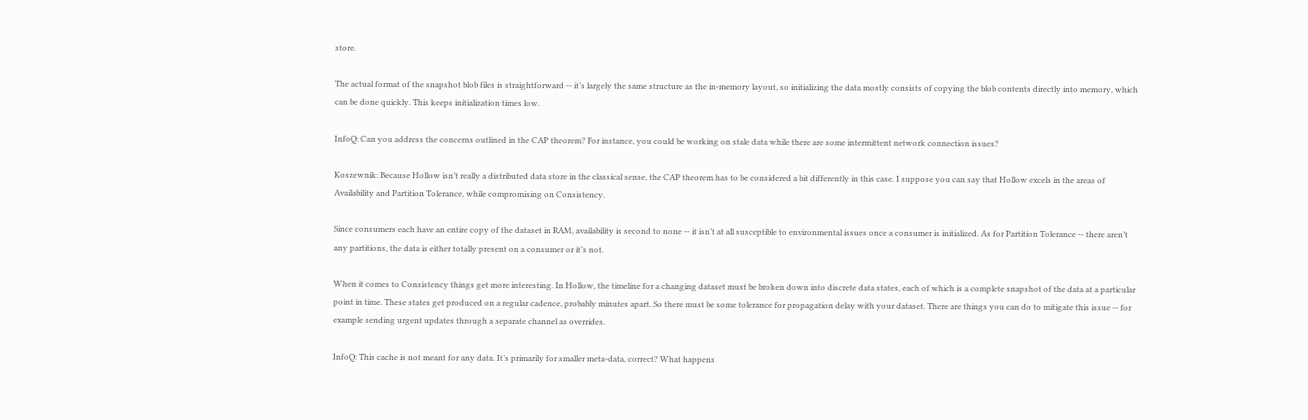store.

The actual format of the snapshot blob files is straightforward -- it’s largely the same structure as the in-memory layout, so initializing the data mostly consists of copying the blob contents directly into memory, which can be done quickly. This keeps initialization times low.

InfoQ: Can you address the concerns outlined in the CAP theorem? For instance, you could be working on stale data while there are some intermittent network connection issues?

Koszewnik: Because Hollow isn’t really a distributed data store in the classical sense, the CAP theorem has to be considered a bit differently in this case. I suppose you can say that Hollow excels in the areas of Availability and Partition Tolerance, while compromising on Consistency.

Since consumers each have an entire copy of the dataset in RAM, availability is second to none -- it isn’t at all susceptible to environmental issues once a consumer is initialized. As for Partition Tolerance -- there aren’t any partitions, the data is either totally present on a consumer or it’s not.

When it comes to Consistency things get more interesting. In Hollow, the timeline for a changing dataset must be broken down into discrete data states, each of which is a complete snapshot of the data at a particular point in time. These states get produced on a regular cadence, probably minutes apart. So there must be some tolerance for propagation delay with your dataset. There are things you can do to mitigate this issue -- for example sending urgent updates through a separate channel as overrides.

InfoQ: This cache is not meant for any data. It’s primarily for smaller meta-data, correct? What happens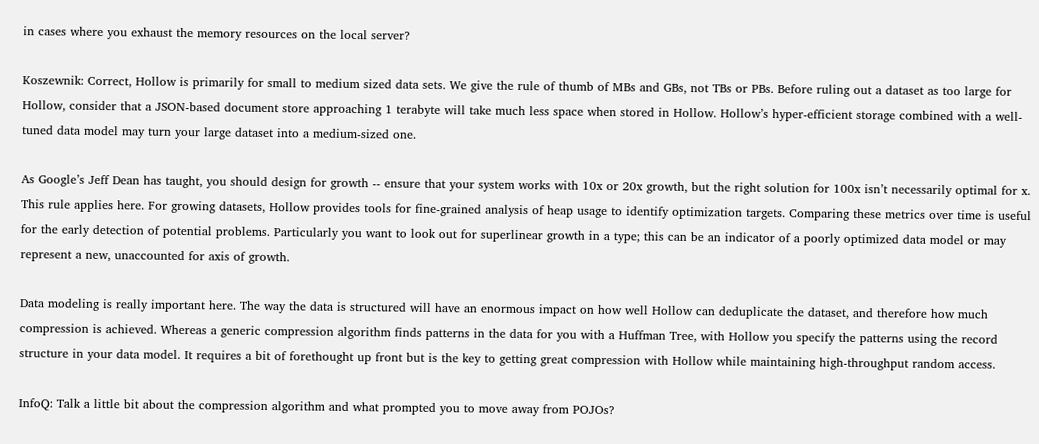in cases where you exhaust the memory resources on the local server?

Koszewnik: Correct, Hollow is primarily for small to medium sized data sets. We give the rule of thumb of MBs and GBs, not TBs or PBs. Before ruling out a dataset as too large for Hollow, consider that a JSON-based document store approaching 1 terabyte will take much less space when stored in Hollow. Hollow’s hyper-efficient storage combined with a well-tuned data model may turn your large dataset into a medium-sized one.

As Google’s Jeff Dean has taught, you should design for growth -- ensure that your system works with 10x or 20x growth, but the right solution for 100x isn’t necessarily optimal for x. This rule applies here. For growing datasets, Hollow provides tools for fine-grained analysis of heap usage to identify optimization targets. Comparing these metrics over time is useful for the early detection of potential problems. Particularly you want to look out for superlinear growth in a type; this can be an indicator of a poorly optimized data model or may represent a new, unaccounted for axis of growth.

Data modeling is really important here. The way the data is structured will have an enormous impact on how well Hollow can deduplicate the dataset, and therefore how much compression is achieved. Whereas a generic compression algorithm finds patterns in the data for you with a Huffman Tree, with Hollow you specify the patterns using the record structure in your data model. It requires a bit of forethought up front but is the key to getting great compression with Hollow while maintaining high-throughput random access.

InfoQ: Talk a little bit about the compression algorithm and what prompted you to move away from POJOs?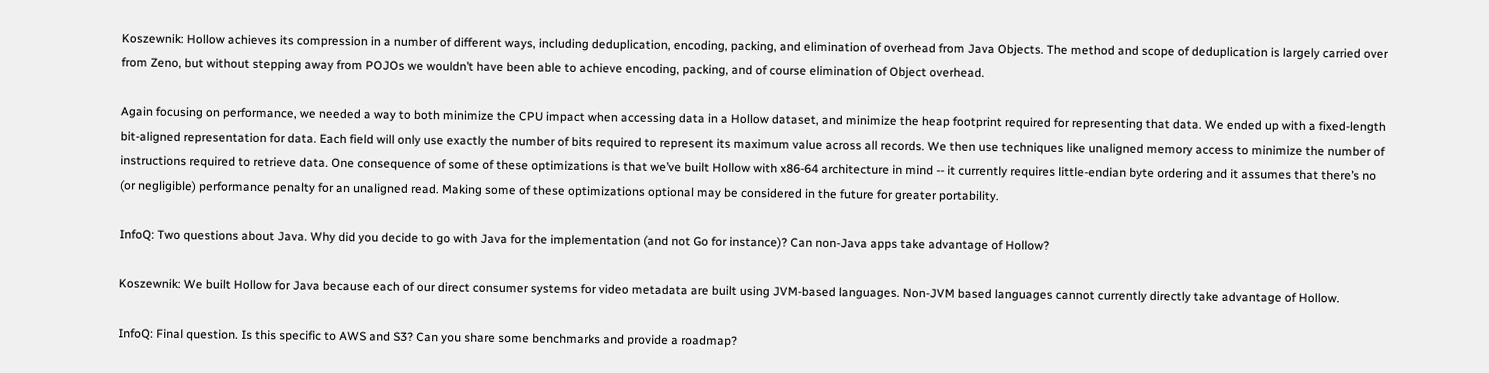Koszewnik: Hollow achieves its compression in a number of different ways, including deduplication, encoding, packing, and elimination of overhead from Java Objects. The method and scope of deduplication is largely carried over from Zeno, but without stepping away from POJOs we wouldn’t have been able to achieve encoding, packing, and of course elimination of Object overhead.

Again focusing on performance, we needed a way to both minimize the CPU impact when accessing data in a Hollow dataset, and minimize the heap footprint required for representing that data. We ended up with a fixed-length bit-aligned representation for data. Each field will only use exactly the number of bits required to represent its maximum value across all records. We then use techniques like unaligned memory access to minimize the number of instructions required to retrieve data. One consequence of some of these optimizations is that we’ve built Hollow with x86-64 architecture in mind -- it currently requires little-endian byte ordering and it assumes that there’s no (or negligible) performance penalty for an unaligned read. Making some of these optimizations optional may be considered in the future for greater portability.

InfoQ: Two questions about Java. Why did you decide to go with Java for the implementation (and not Go for instance)? Can non-Java apps take advantage of Hollow?

Koszewnik: We built Hollow for Java because each of our direct consumer systems for video metadata are built using JVM-based languages. Non-JVM based languages cannot currently directly take advantage of Hollow.

InfoQ: Final question. Is this specific to AWS and S3? Can you share some benchmarks and provide a roadmap?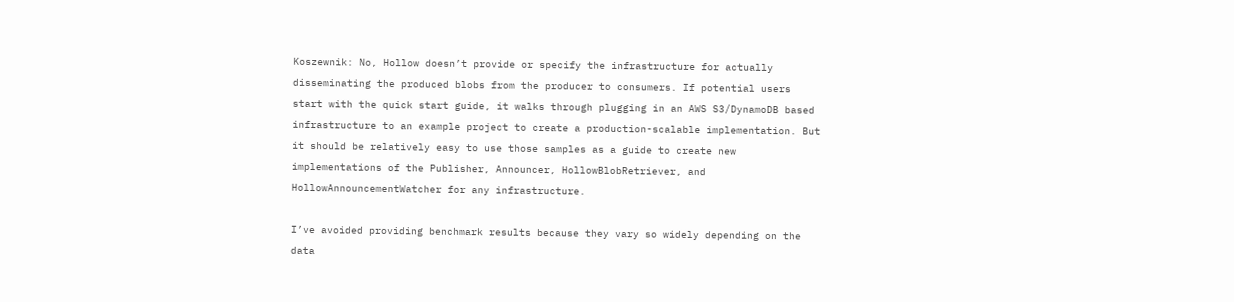Koszewnik: No, Hollow doesn’t provide or specify the infrastructure for actually disseminating the produced blobs from the producer to consumers. If potential users start with the quick start guide, it walks through plugging in an AWS S3/DynamoDB based infrastructure to an example project to create a production-scalable implementation. But it should be relatively easy to use those samples as a guide to create new implementations of the Publisher, Announcer, HollowBlobRetriever, and HollowAnnouncementWatcher for any infrastructure.

I’ve avoided providing benchmark results because they vary so widely depending on the data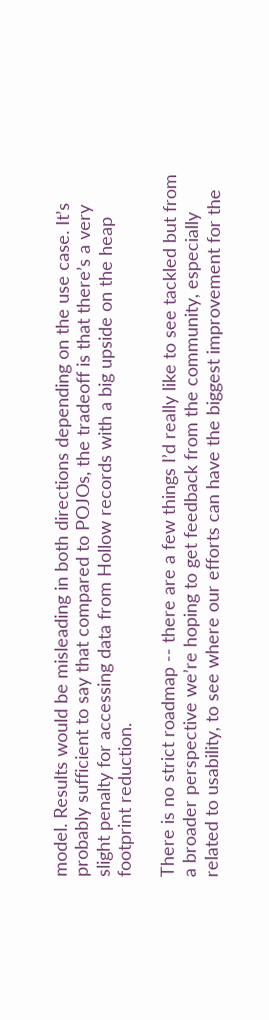model. Results would be misleading in both directions depending on the use case. It’s probably sufficient to say that compared to POJOs, the tradeoff is that there’s a very slight penalty for accessing data from Hollow records with a big upside on the heap footprint reduction.

There is no strict roadmap -- there are a few things I’d really like to see tackled but from a broader perspective we’re hoping to get feedback from the community, especially related to usability, to see where our efforts can have the biggest improvement for the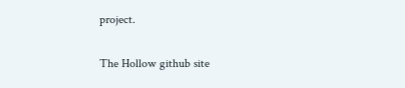project.

The Hollow github site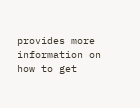provides more information on how to get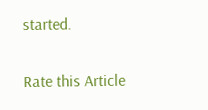started.


Rate this Article